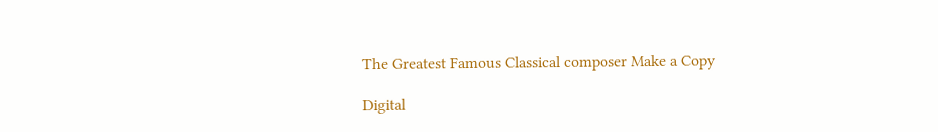The Greatest Famous Classical composer Make a Copy

Digital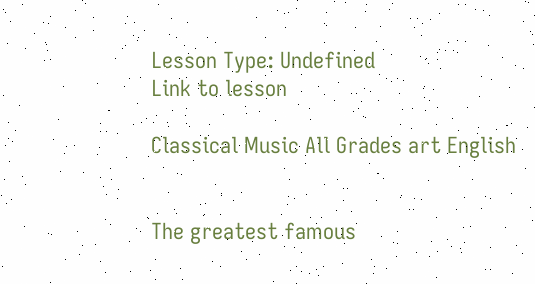Lesson Type: Undefined
Link to lesson

Classical Music All Grades art English


The greatest famous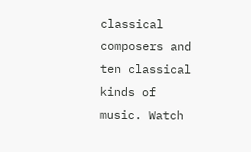classical composers and ten classical kinds of music. Watch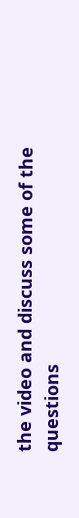the video and discuss some of the questions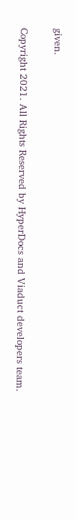given.

Copyright 2021. All Rights Reserved by HyperDocs and Viaduct developers team.